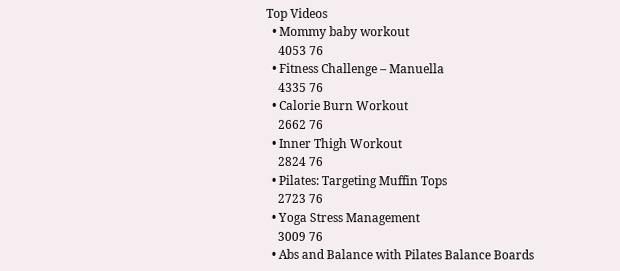Top Videos
  • Mommy baby workout
    4053 76
  • Fitness Challenge – Manuella
    4335 76
  • Calorie Burn Workout
    2662 76
  • Inner Thigh Workout
    2824 76
  • Pilates: Targeting Muffin Tops
    2723 76
  • Yoga Stress Management
    3009 76
  • Abs and Balance with Pilates Balance Boards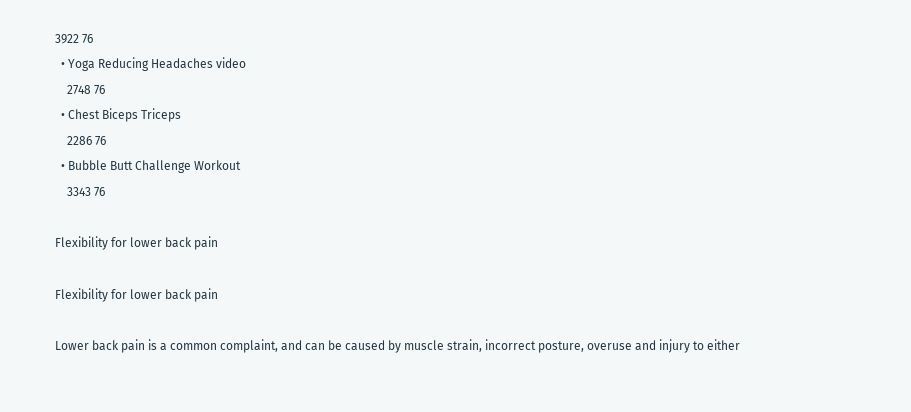3922 76
  • Yoga Reducing Headaches video
    2748 76
  • Chest Biceps Triceps
    2286 76
  • Bubble Butt Challenge Workout
    3343 76

Flexibility for lower back pain

Flexibility for lower back pain

Lower back pain is a common complaint, and can be caused by muscle strain, incorrect posture, overuse and injury to either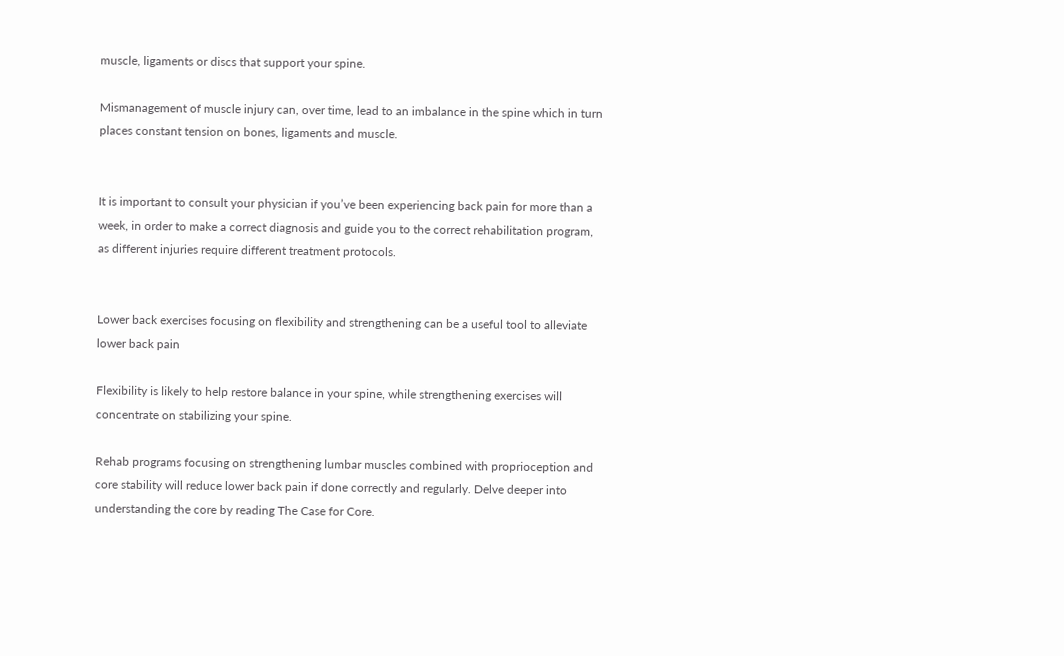muscle, ligaments or discs that support your spine.

Mismanagement of muscle injury can, over time, lead to an imbalance in the spine which in turn places constant tension on bones, ligaments and muscle.


It is important to consult your physician if you’ve been experiencing back pain for more than a week, in order to make a correct diagnosis and guide you to the correct rehabilitation program, as different injuries require different treatment protocols.


Lower back exercises focusing on flexibility and strengthening can be a useful tool to alleviate lower back pain

Flexibility is likely to help restore balance in your spine, while strengthening exercises will concentrate on stabilizing your spine.

Rehab programs focusing on strengthening lumbar muscles combined with proprioception and core stability will reduce lower back pain if done correctly and regularly. Delve deeper into understanding the core by reading The Case for Core.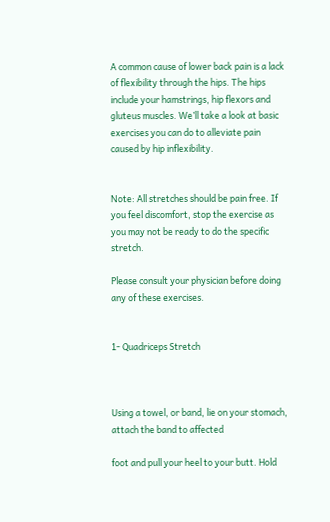A common cause of lower back pain is a lack of flexibility through the hips. The hips include your hamstrings, hip flexors and gluteus muscles. We’ll take a look at basic exercises you can do to alleviate pain caused by hip inflexibility.


Note: All stretches should be pain free. If you feel discomfort, stop the exercise as you may not be ready to do the specific stretch.

Please consult your physician before doing any of these exercises.


1- Quadriceps Stretch



Using a towel, or band, lie on your stomach, attach the band to affected

foot and pull your heel to your butt. Hold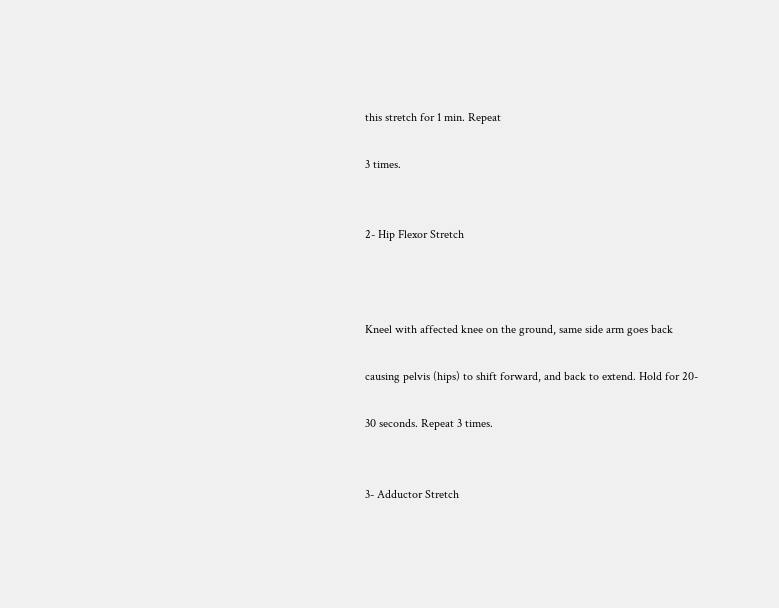this stretch for 1 min. Repeat

3 times.


2- Hip Flexor Stretch



Kneel with affected knee on the ground, same side arm goes back

causing pelvis (hips) to shift forward, and back to extend. Hold for 20-

30 seconds. Repeat 3 times.


3- Adductor Stretch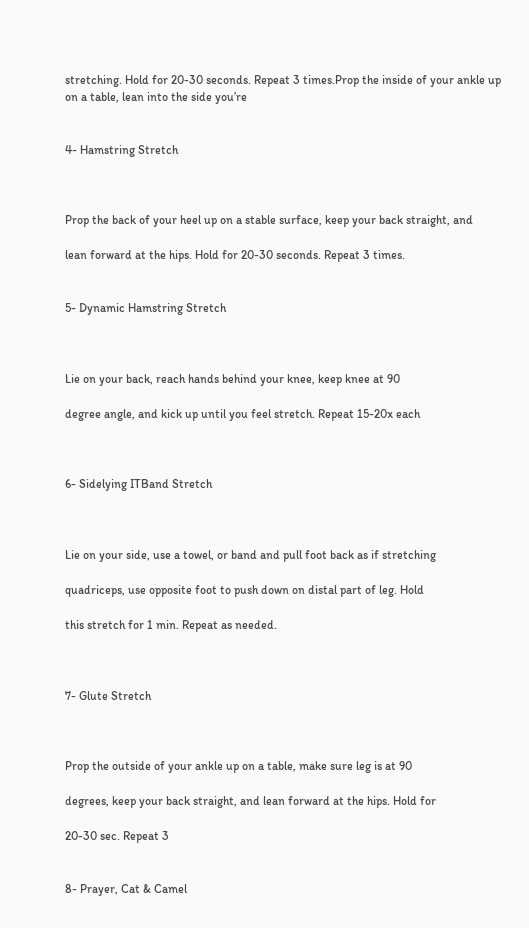stretching. Hold for 20-30 seconds. Repeat 3 times.Prop the inside of your ankle up on a table, lean into the side you’re


4- Hamstring Stretch



Prop the back of your heel up on a stable surface, keep your back straight, and

lean forward at the hips. Hold for 20-30 seconds. Repeat 3 times.


5- Dynamic Hamstring Stretch



Lie on your back, reach hands behind your knee, keep knee at 90

degree angle, and kick up until you feel stretch. Repeat 15-20x each



6- Sidelying ITBand Stretch



Lie on your side, use a towel, or band and pull foot back as if stretching

quadriceps, use opposite foot to push down on distal part of leg. Hold

this stretch for 1 min. Repeat as needed.



7- Glute Stretch



Prop the outside of your ankle up on a table, make sure leg is at 90

degrees, keep your back straight, and lean forward at the hips. Hold for

20-30 sec. Repeat 3


8- Prayer, Cat & Camel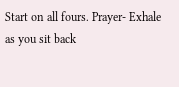Start on all fours. Prayer- Exhale as you sit back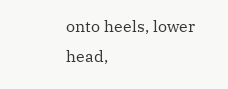onto heels, lower head,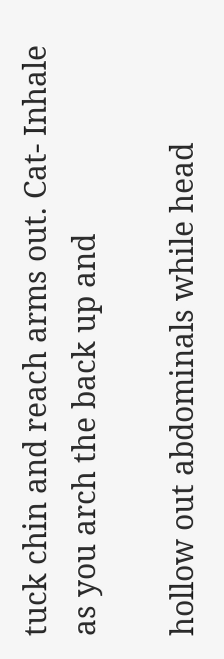tuck chin and reach arms out. Cat- Inhale as you arch the back up and

hollow out abdominals while head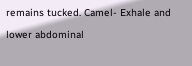remains tucked. Camel- Exhale and

lower abdominal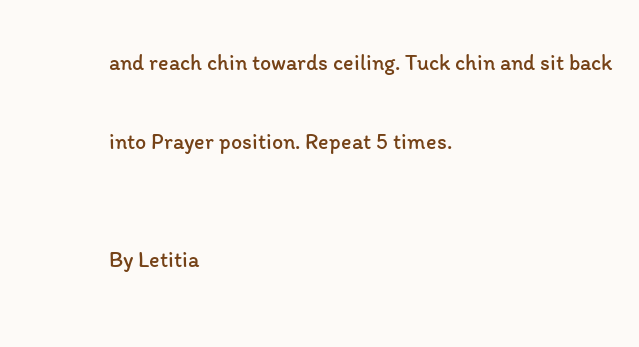and reach chin towards ceiling. Tuck chin and sit back

into Prayer position. Repeat 5 times.


By Letitia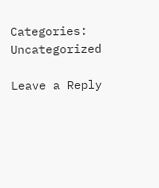Categories: Uncategorized

Leave a Reply